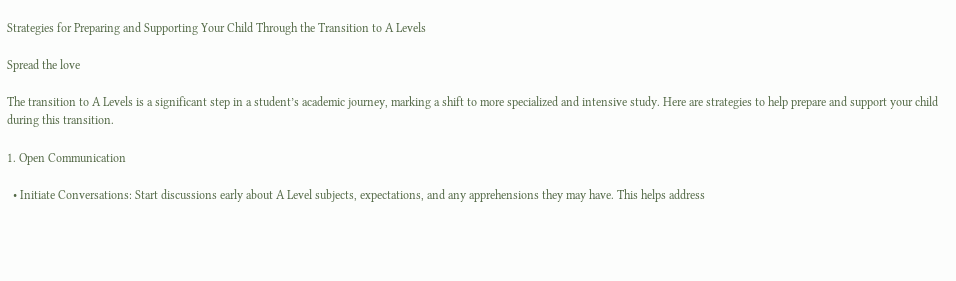Strategies for Preparing and Supporting Your Child Through the Transition to A Levels

Spread the love

The transition to A Levels is a significant step in a student’s academic journey, marking a shift to more specialized and intensive study. Here are strategies to help prepare and support your child during this transition.

1. Open Communication

  • Initiate Conversations: Start discussions early about A Level subjects, expectations, and any apprehensions they may have. This helps address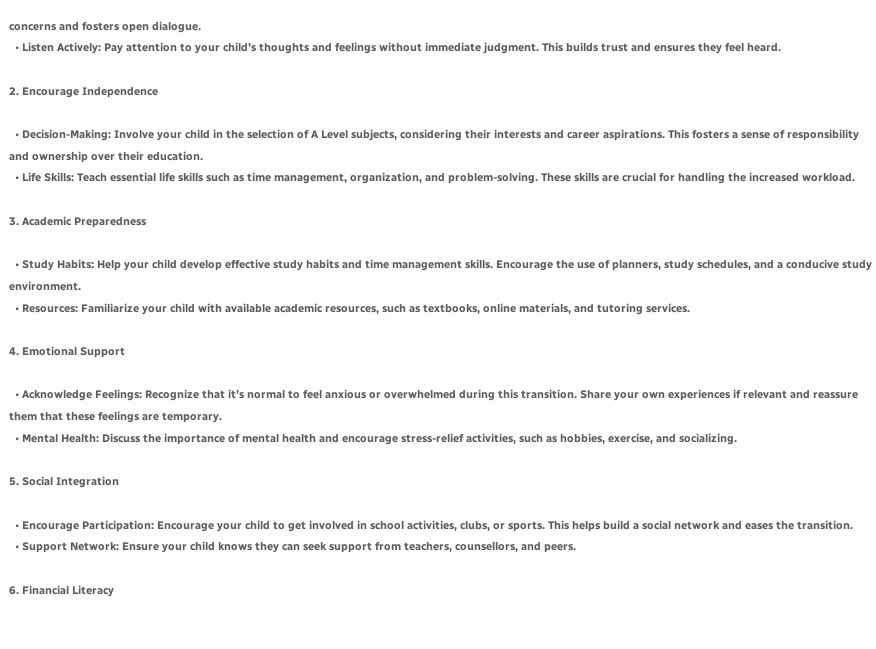concerns and fosters open dialogue.
  • Listen Actively: Pay attention to your child’s thoughts and feelings without immediate judgment. This builds trust and ensures they feel heard.

2. Encourage Independence

  • Decision-Making: Involve your child in the selection of A Level subjects, considering their interests and career aspirations. This fosters a sense of responsibility and ownership over their education.
  • Life Skills: Teach essential life skills such as time management, organization, and problem-solving. These skills are crucial for handling the increased workload.

3. Academic Preparedness

  • Study Habits: Help your child develop effective study habits and time management skills. Encourage the use of planners, study schedules, and a conducive study environment.
  • Resources: Familiarize your child with available academic resources, such as textbooks, online materials, and tutoring services.

4. Emotional Support

  • Acknowledge Feelings: Recognize that it’s normal to feel anxious or overwhelmed during this transition. Share your own experiences if relevant and reassure them that these feelings are temporary.
  • Mental Health: Discuss the importance of mental health and encourage stress-relief activities, such as hobbies, exercise, and socializing.

5. Social Integration

  • Encourage Participation: Encourage your child to get involved in school activities, clubs, or sports. This helps build a social network and eases the transition.
  • Support Network: Ensure your child knows they can seek support from teachers, counsellors, and peers.

6. Financial Literacy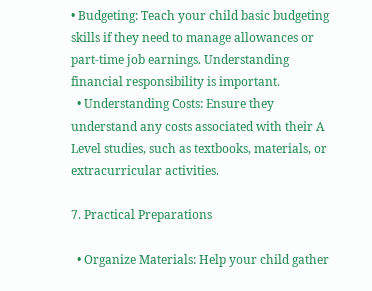• Budgeting: Teach your child basic budgeting skills if they need to manage allowances or part-time job earnings. Understanding financial responsibility is important.
  • Understanding Costs: Ensure they understand any costs associated with their A Level studies, such as textbooks, materials, or extracurricular activities.

7. Practical Preparations

  • Organize Materials: Help your child gather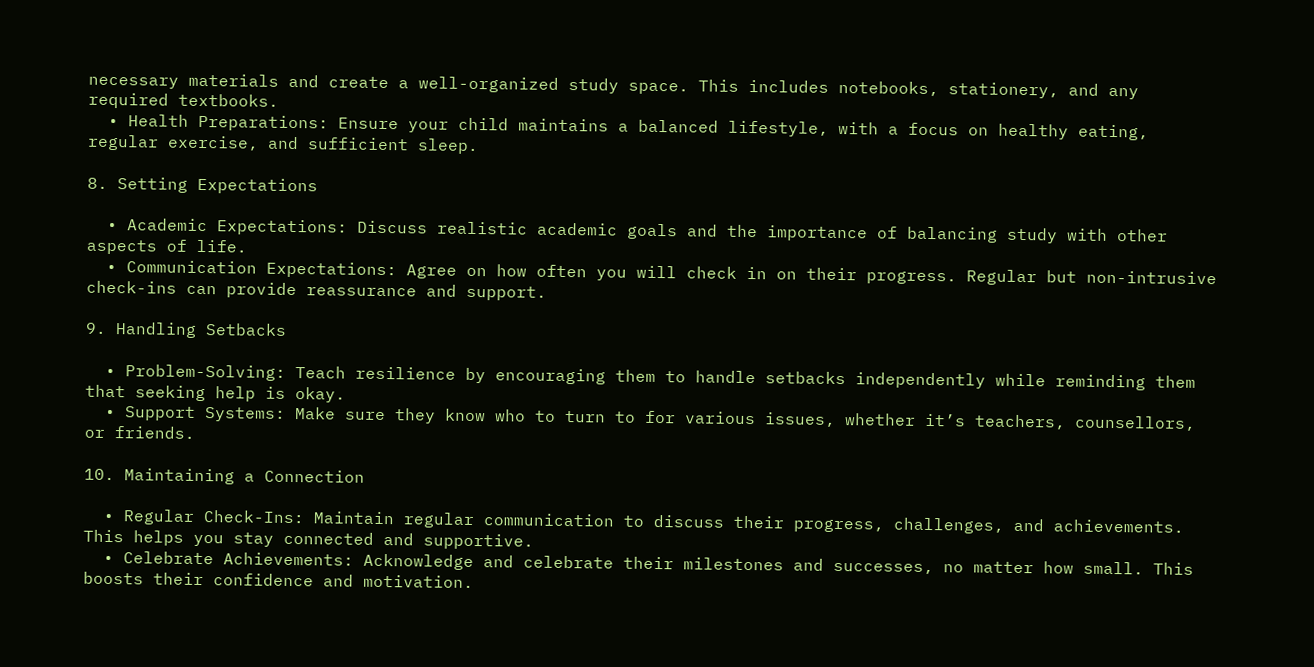necessary materials and create a well-organized study space. This includes notebooks, stationery, and any required textbooks.
  • Health Preparations: Ensure your child maintains a balanced lifestyle, with a focus on healthy eating, regular exercise, and sufficient sleep.

8. Setting Expectations

  • Academic Expectations: Discuss realistic academic goals and the importance of balancing study with other aspects of life.
  • Communication Expectations: Agree on how often you will check in on their progress. Regular but non-intrusive check-ins can provide reassurance and support.

9. Handling Setbacks

  • Problem-Solving: Teach resilience by encouraging them to handle setbacks independently while reminding them that seeking help is okay.
  • Support Systems: Make sure they know who to turn to for various issues, whether it’s teachers, counsellors, or friends.

10. Maintaining a Connection

  • Regular Check-Ins: Maintain regular communication to discuss their progress, challenges, and achievements. This helps you stay connected and supportive.
  • Celebrate Achievements: Acknowledge and celebrate their milestones and successes, no matter how small. This boosts their confidence and motivation.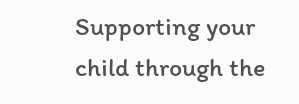Supporting your child through the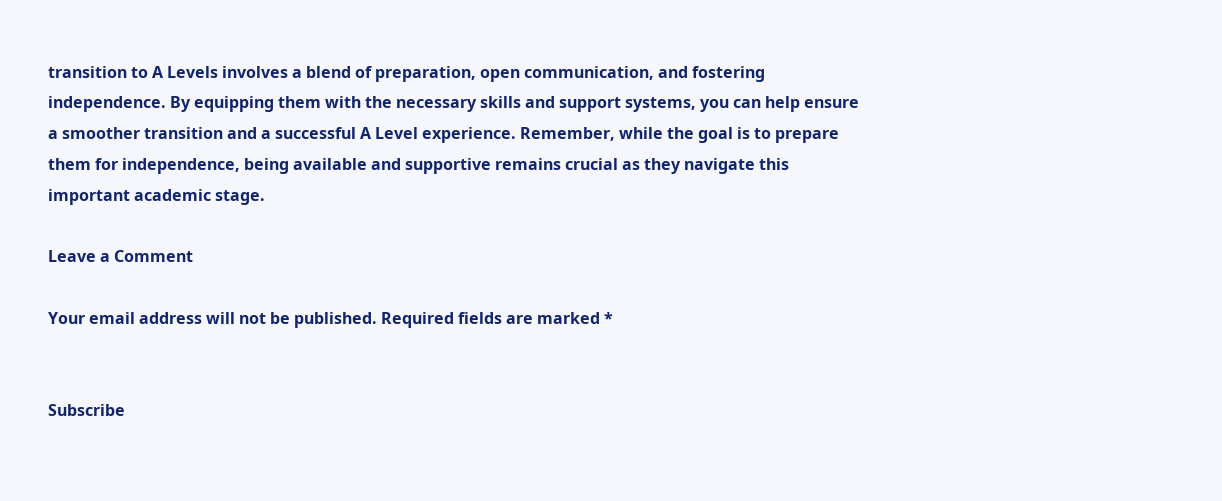transition to A Levels involves a blend of preparation, open communication, and fostering independence. By equipping them with the necessary skills and support systems, you can help ensure a smoother transition and a successful A Level experience. Remember, while the goal is to prepare them for independence, being available and supportive remains crucial as they navigate this important academic stage.

Leave a Comment

Your email address will not be published. Required fields are marked *


Subscribe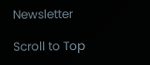Newsletter

Scroll to Top